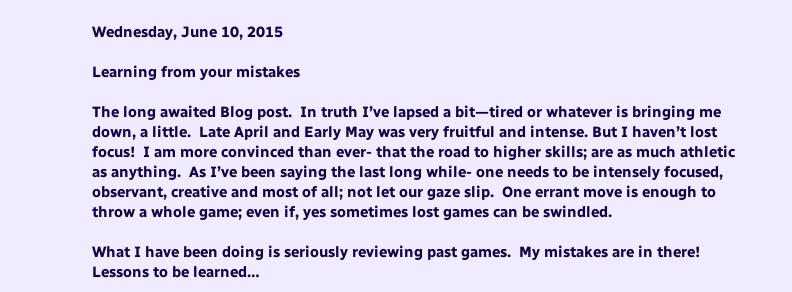Wednesday, June 10, 2015

Learning from your mistakes

The long awaited Blog post.  In truth I’ve lapsed a bit—tired or whatever is bringing me down, a little.  Late April and Early May was very fruitful and intense. But I haven’t lost focus!  I am more convinced than ever- that the road to higher skills; are as much athletic as anything.  As I’ve been saying the last long while- one needs to be intensely focused, observant, creative and most of all; not let our gaze slip.  One errant move is enough to throw a whole game; even if, yes sometimes lost games can be swindled.

What I have been doing is seriously reviewing past games.  My mistakes are in there! Lessons to be learned…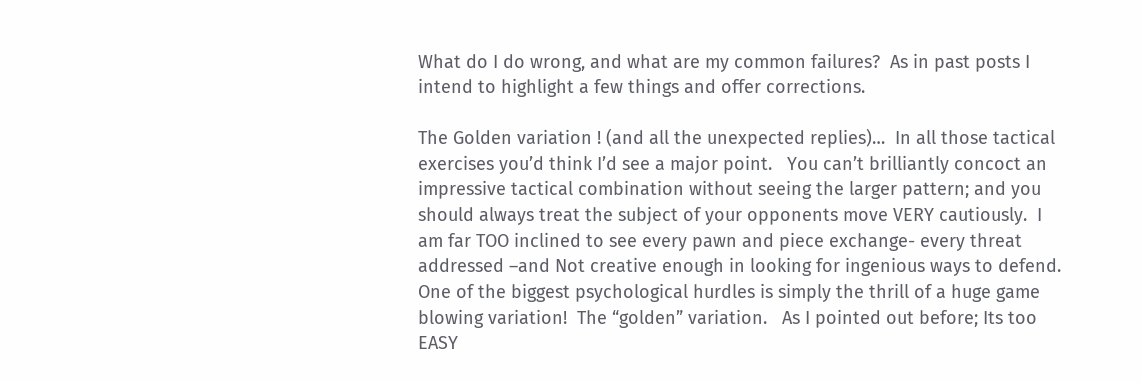What do I do wrong, and what are my common failures?  As in past posts I intend to highlight a few things and offer corrections.

The Golden variation ! (and all the unexpected replies)…  In all those tactical exercises you’d think I’d see a major point.   You can’t brilliantly concoct an impressive tactical combination without seeing the larger pattern; and you should always treat the subject of your opponents move VERY cautiously.  I am far TOO inclined to see every pawn and piece exchange- every threat addressed –and Not creative enough in looking for ingenious ways to defend.   One of the biggest psychological hurdles is simply the thrill of a huge game blowing variation!  The “golden” variation.   As I pointed out before; Its too EASY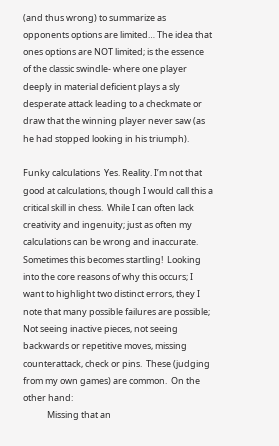(and thus wrong) to summarize as opponents options are limited… The idea that ones options are NOT limited; is the essence of the classic swindle- where one player deeply in material deficient plays a sly desperate attack leading to a checkmate or draw that the winning player never saw (as he had stopped looking in his triumph).

Funky calculations  Yes. Reality. I’m not that good at calculations, though I would call this a critical skill in chess.  While I can often lack creativity and ingenuity; just as often my calculations can be wrong and inaccurate.  Sometimes this becomes startling!  Looking into the core reasons of why this occurs; I want to highlight two distinct errors, they I note that many possible failures are possible;  Not seeing inactive pieces, not seeing backwards or repetitive moves, missing counterattack, check or pins.  These (judging from my own games) are common.  On the other hand:
            Missing that an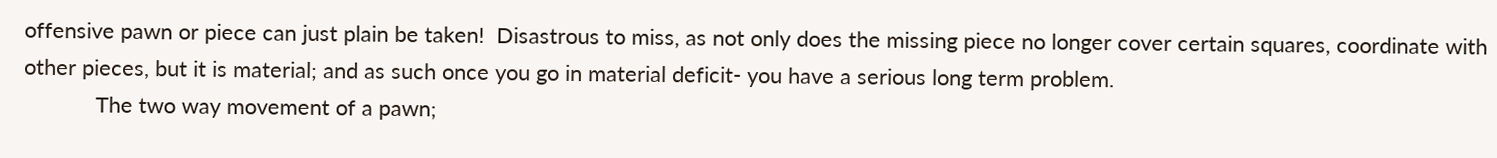offensive pawn or piece can just plain be taken!  Disastrous to miss, as not only does the missing piece no longer cover certain squares, coordinate with other pieces, but it is material; and as such once you go in material deficit- you have a serious long term problem.
            The two way movement of a pawn;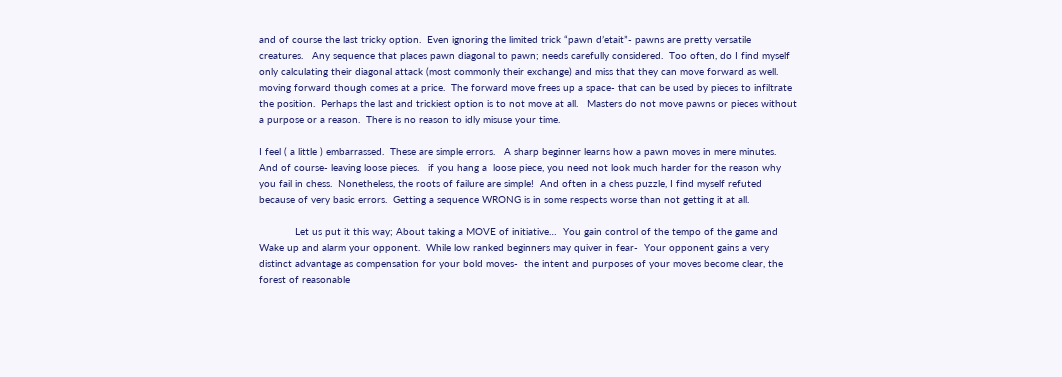and of course the last tricky option.  Even ignoring the limited trick “pawn d’etait”- pawns are pretty versatile creatures.   Any sequence that places pawn diagonal to pawn; needs carefully considered.  Too often, do I find myself only calculating their diagonal attack (most commonly their exchange) and miss that they can move forward as well.  moving forward though comes at a price.  The forward move frees up a space- that can be used by pieces to infiltrate the position.  Perhaps the last and trickiest option is to not move at all.   Masters do not move pawns or pieces without a purpose or a reason.  There is no reason to idly misuse your time.

I feel ( a little ) embarrassed.  These are simple errors.   A sharp beginner learns how a pawn moves in mere minutes.  And of course- leaving loose pieces.   if you hang a  loose piece, you need not look much harder for the reason why you fail in chess.  Nonetheless, the roots of failure are simple!  And often in a chess puzzle, I find myself refuted because of very basic errors.  Getting a sequence WRONG is in some respects worse than not getting it at all.

            Let us put it this way; About taking a MOVE of initiative…  You gain control of the tempo of the game and Wake up and alarm your opponent.  While low ranked beginners may quiver in fear-  Your opponent gains a very distinct advantage as compensation for your bold moves-  the intent and purposes of your moves become clear, the forest of reasonable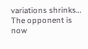variations shrinks…   The opponent is now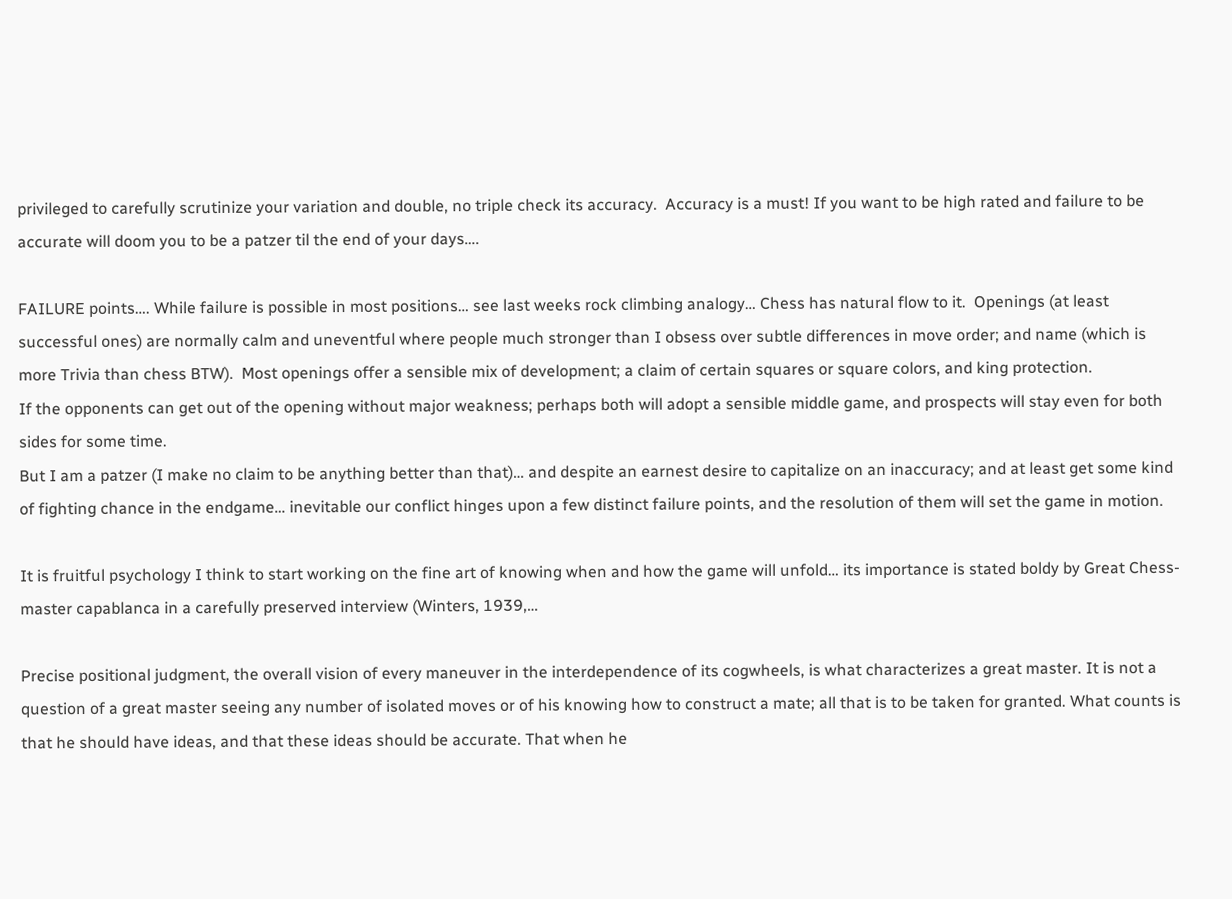privileged to carefully scrutinize your variation and double, no triple check its accuracy.  Accuracy is a must! If you want to be high rated and failure to be accurate will doom you to be a patzer til the end of your days….

FAILURE points…. While failure is possible in most positions… see last weeks rock climbing analogy… Chess has natural flow to it.  Openings (at least successful ones) are normally calm and uneventful where people much stronger than I obsess over subtle differences in move order; and name (which is more Trivia than chess BTW).  Most openings offer a sensible mix of development; a claim of certain squares or square colors, and king protection.
If the opponents can get out of the opening without major weakness; perhaps both will adopt a sensible middle game, and prospects will stay even for both sides for some time.
But I am a patzer (I make no claim to be anything better than that)… and despite an earnest desire to capitalize on an inaccuracy; and at least get some kind of fighting chance in the endgame… inevitable our conflict hinges upon a few distinct failure points, and the resolution of them will set the game in motion.

It is fruitful psychology I think to start working on the fine art of knowing when and how the game will unfold… its importance is stated boldy by Great Chess-master capablanca in a carefully preserved interview (Winters, 1939,…

Precise positional judgment, the overall vision of every maneuver in the interdependence of its cogwheels, is what characterizes a great master. It is not a question of a great master seeing any number of isolated moves or of his knowing how to construct a mate; all that is to be taken for granted. What counts is that he should have ideas, and that these ideas should be accurate. That when he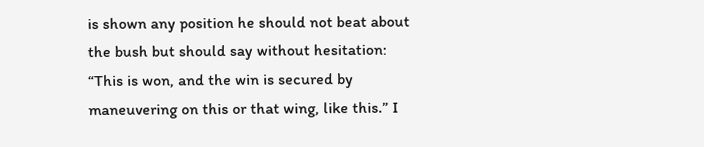is shown any position he should not beat about the bush but should say without hesitation: “This is won, and the win is secured by maneuvering on this or that wing, like this.” I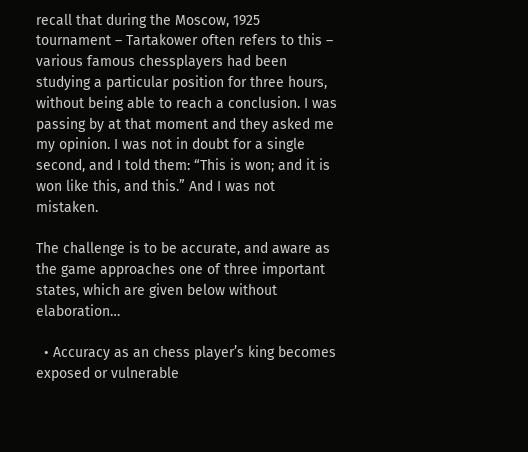recall that during the Moscow, 1925 tournament – Tartakower often refers to this – various famous chessplayers had been studying a particular position for three hours, without being able to reach a conclusion. I was passing by at that moment and they asked me my opinion. I was not in doubt for a single second, and I told them: “This is won; and it is won like this, and this.” And I was not mistaken.

The challenge is to be accurate, and aware as the game approaches one of three important states, which are given below without elaboration…

  • Accuracy as an chess player’s king becomes exposed or vulnerable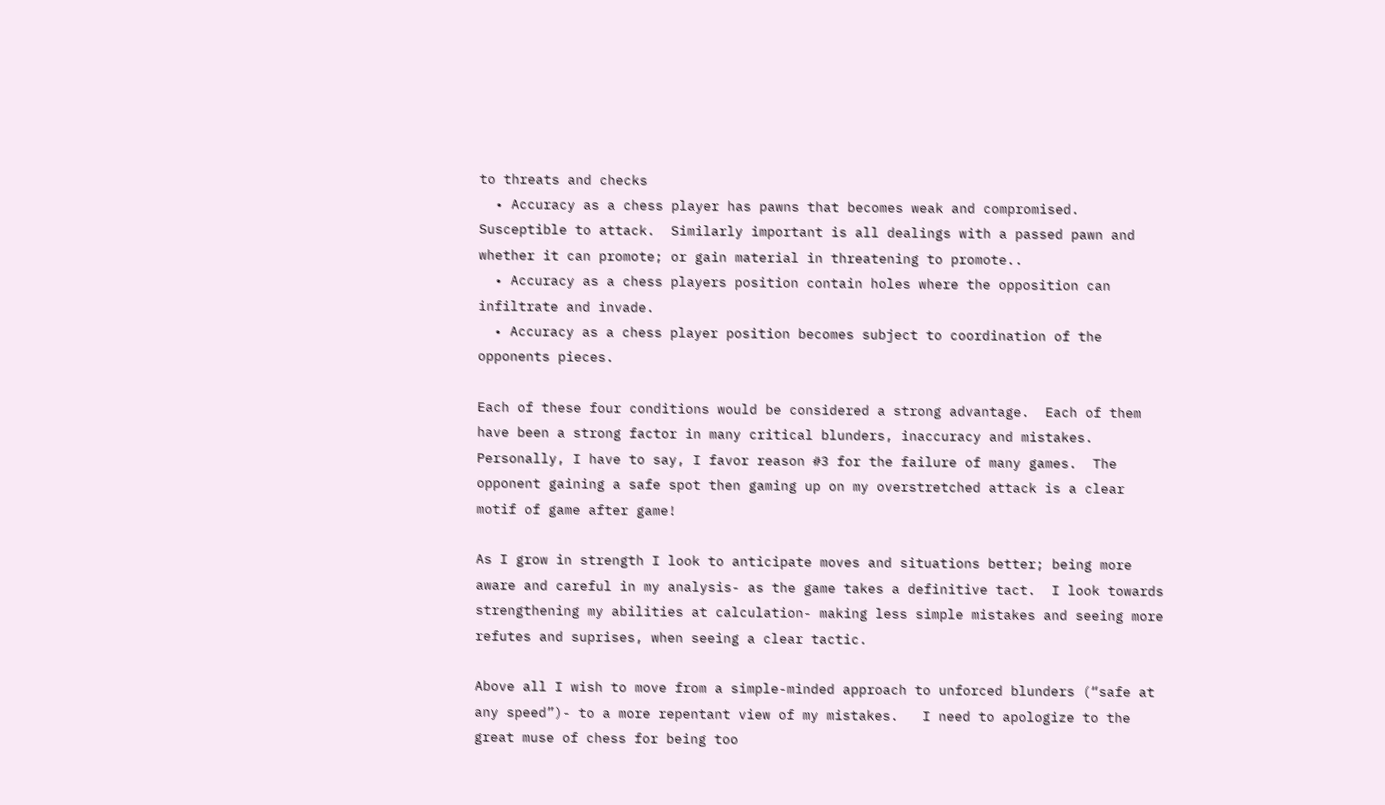to threats and checks
  • Accuracy as a chess player has pawns that becomes weak and compromised.  Susceptible to attack.  Similarly important is all dealings with a passed pawn and whether it can promote; or gain material in threatening to promote..
  • Accuracy as a chess players position contain holes where the opposition can infiltrate and invade.
  • Accuracy as a chess player position becomes subject to coordination of the opponents pieces.

Each of these four conditions would be considered a strong advantage.  Each of them have been a strong factor in many critical blunders, inaccuracy and mistakes.  Personally, I have to say, I favor reason #3 for the failure of many games.  The opponent gaining a safe spot then gaming up on my overstretched attack is a clear motif of game after game!

As I grow in strength I look to anticipate moves and situations better; being more aware and careful in my analysis- as the game takes a definitive tact.  I look towards strengthening my abilities at calculation- making less simple mistakes and seeing more refutes and suprises, when seeing a clear tactic.

Above all I wish to move from a simple-minded approach to unforced blunders (“safe at any speed”)- to a more repentant view of my mistakes.   I need to apologize to the great muse of chess for being too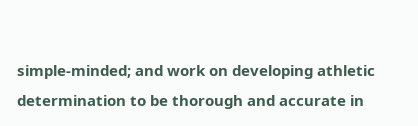simple-minded; and work on developing athletic determination to be thorough and accurate in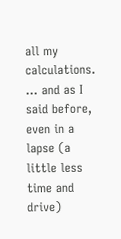all my calculations.  … and as I said before, even in a lapse (a little less time and drive)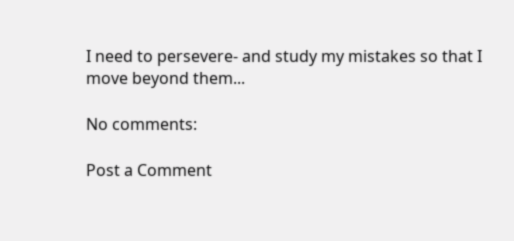I need to persevere- and study my mistakes so that I move beyond them...

No comments:

Post a Comment